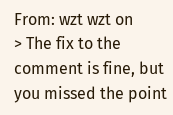From: wzt wzt on
> The fix to the comment is fine, but you missed the point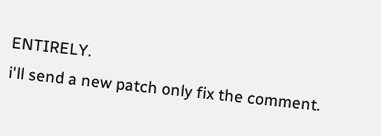ENTIRELY.
i'll send a new patch only fix the comment.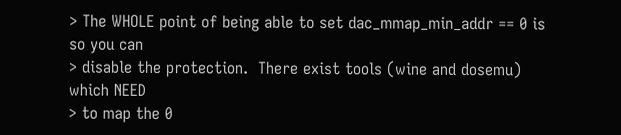> The WHOLE point of being able to set dac_mmap_min_addr == 0 is so you can
> disable the protection.  There exist tools (wine and dosemu) which NEED
> to map the 0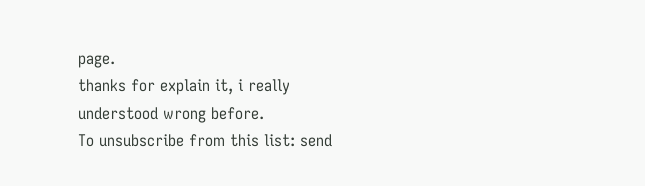page.
thanks for explain it, i really understood wrong before.
To unsubscribe from this list: send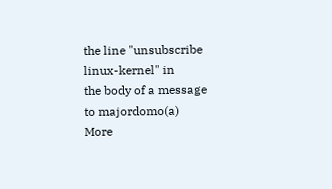the line "unsubscribe linux-kernel" in
the body of a message to majordomo(a)
More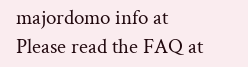majordomo info at
Please read the FAQ at